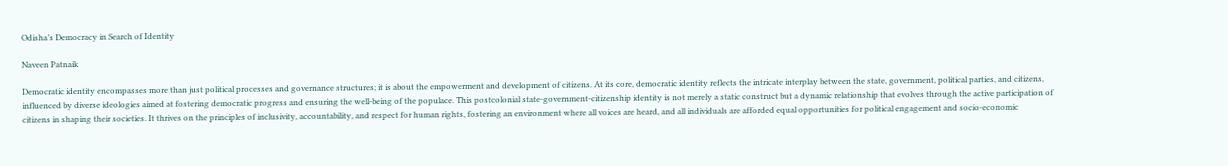Odisha’s Democracy in Search of Identity

Naveen Patnaik

Democratic identity encompasses more than just political processes and governance structures; it is about the empowerment and development of citizens. At its core, democratic identity reflects the intricate interplay between the state, government, political parties, and citizens, influenced by diverse ideologies aimed at fostering democratic progress and ensuring the well-being of the populace. This postcolonial state-government-citizenship identity is not merely a static construct but a dynamic relationship that evolves through the active participation of citizens in shaping their societies. It thrives on the principles of inclusivity, accountability, and respect for human rights, fostering an environment where all voices are heard, and all individuals are afforded equal opportunities for political engagement and socio-economic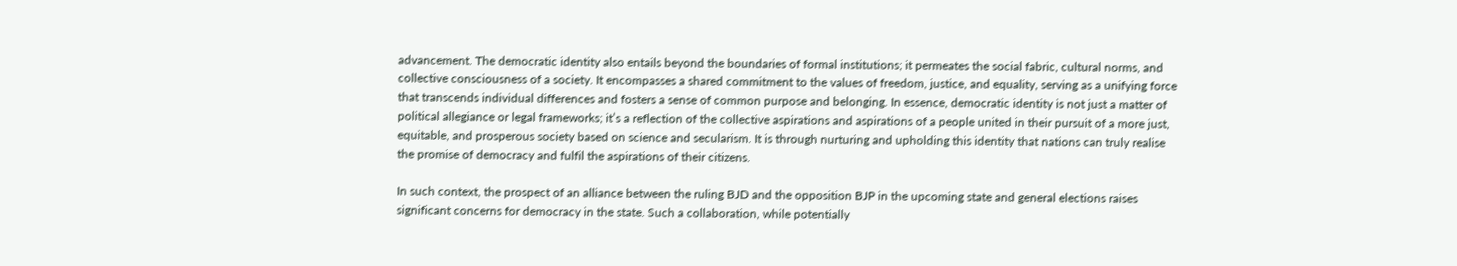advancement. The democratic identity also entails beyond the boundaries of formal institutions; it permeates the social fabric, cultural norms, and collective consciousness of a society. It encompasses a shared commitment to the values of freedom, justice, and equality, serving as a unifying force that transcends individual differences and fosters a sense of common purpose and belonging. In essence, democratic identity is not just a matter of political allegiance or legal frameworks; it’s a reflection of the collective aspirations and aspirations of a people united in their pursuit of a more just, equitable, and prosperous society based on science and secularism. It is through nurturing and upholding this identity that nations can truly realise the promise of democracy and fulfil the aspirations of their citizens.

In such context, the prospect of an alliance between the ruling BJD and the opposition BJP in the upcoming state and general elections raises significant concerns for democracy in the state. Such a collaboration, while potentially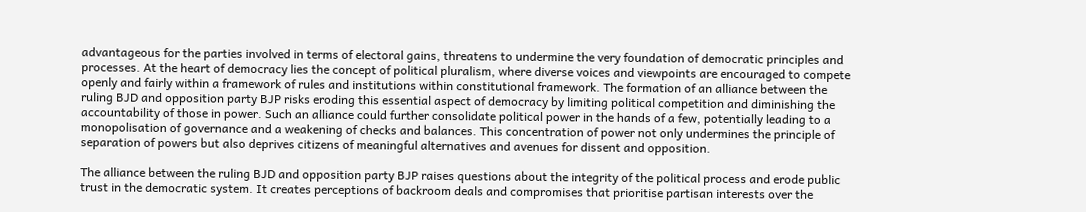advantageous for the parties involved in terms of electoral gains, threatens to undermine the very foundation of democratic principles and processes. At the heart of democracy lies the concept of political pluralism, where diverse voices and viewpoints are encouraged to compete openly and fairly within a framework of rules and institutions within constitutional framework. The formation of an alliance between the ruling BJD and opposition party BJP risks eroding this essential aspect of democracy by limiting political competition and diminishing the accountability of those in power. Such an alliance could further consolidate political power in the hands of a few, potentially leading to a monopolisation of governance and a weakening of checks and balances. This concentration of power not only undermines the principle of separation of powers but also deprives citizens of meaningful alternatives and avenues for dissent and opposition.

The alliance between the ruling BJD and opposition party BJP raises questions about the integrity of the political process and erode public trust in the democratic system. It creates perceptions of backroom deals and compromises that prioritise partisan interests over the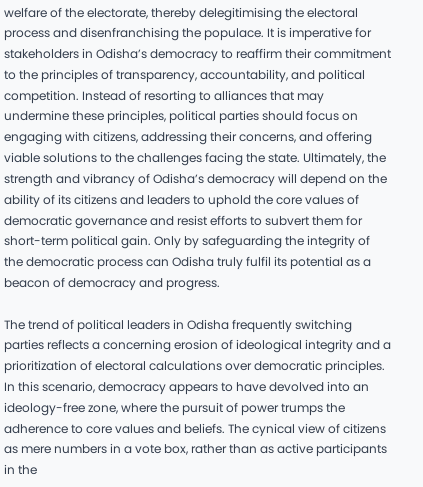welfare of the electorate, thereby delegitimising the electoral process and disenfranchising the populace. It is imperative for stakeholders in Odisha’s democracy to reaffirm their commitment to the principles of transparency, accountability, and political competition. Instead of resorting to alliances that may undermine these principles, political parties should focus on engaging with citizens, addressing their concerns, and offering viable solutions to the challenges facing the state. Ultimately, the strength and vibrancy of Odisha’s democracy will depend on the ability of its citizens and leaders to uphold the core values of democratic governance and resist efforts to subvert them for short-term political gain. Only by safeguarding the integrity of the democratic process can Odisha truly fulfil its potential as a beacon of democracy and progress.

The trend of political leaders in Odisha frequently switching parties reflects a concerning erosion of ideological integrity and a prioritization of electoral calculations over democratic principles. In this scenario, democracy appears to have devolved into an ideology-free zone, where the pursuit of power trumps the adherence to core values and beliefs. The cynical view of citizens as mere numbers in a vote box, rather than as active participants in the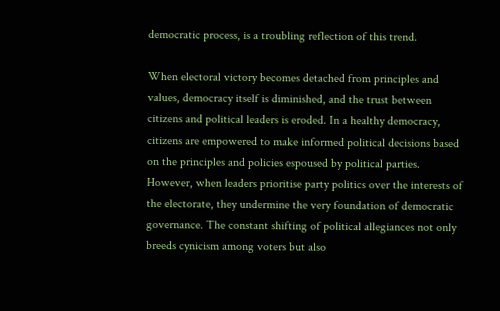democratic process, is a troubling reflection of this trend.

When electoral victory becomes detached from principles and values, democracy itself is diminished, and the trust between citizens and political leaders is eroded. In a healthy democracy, citizens are empowered to make informed political decisions based on the principles and policies espoused by political parties. However, when leaders prioritise party politics over the interests of the electorate, they undermine the very foundation of democratic governance. The constant shifting of political allegiances not only breeds cynicism among voters but also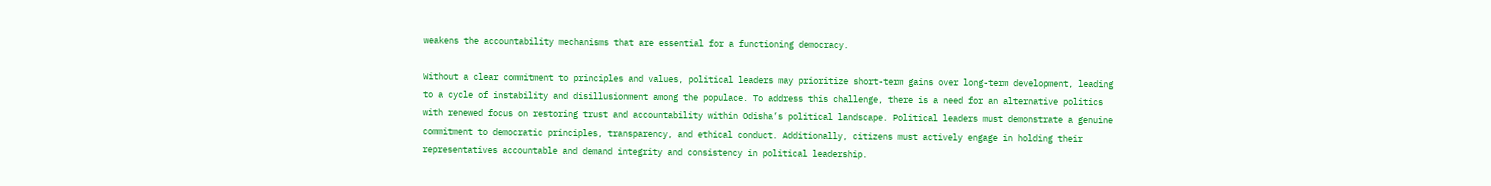weakens the accountability mechanisms that are essential for a functioning democracy.

Without a clear commitment to principles and values, political leaders may prioritize short-term gains over long-term development, leading to a cycle of instability and disillusionment among the populace. To address this challenge, there is a need for an alternative politics with renewed focus on restoring trust and accountability within Odisha’s political landscape. Political leaders must demonstrate a genuine commitment to democratic principles, transparency, and ethical conduct. Additionally, citizens must actively engage in holding their representatives accountable and demand integrity and consistency in political leadership.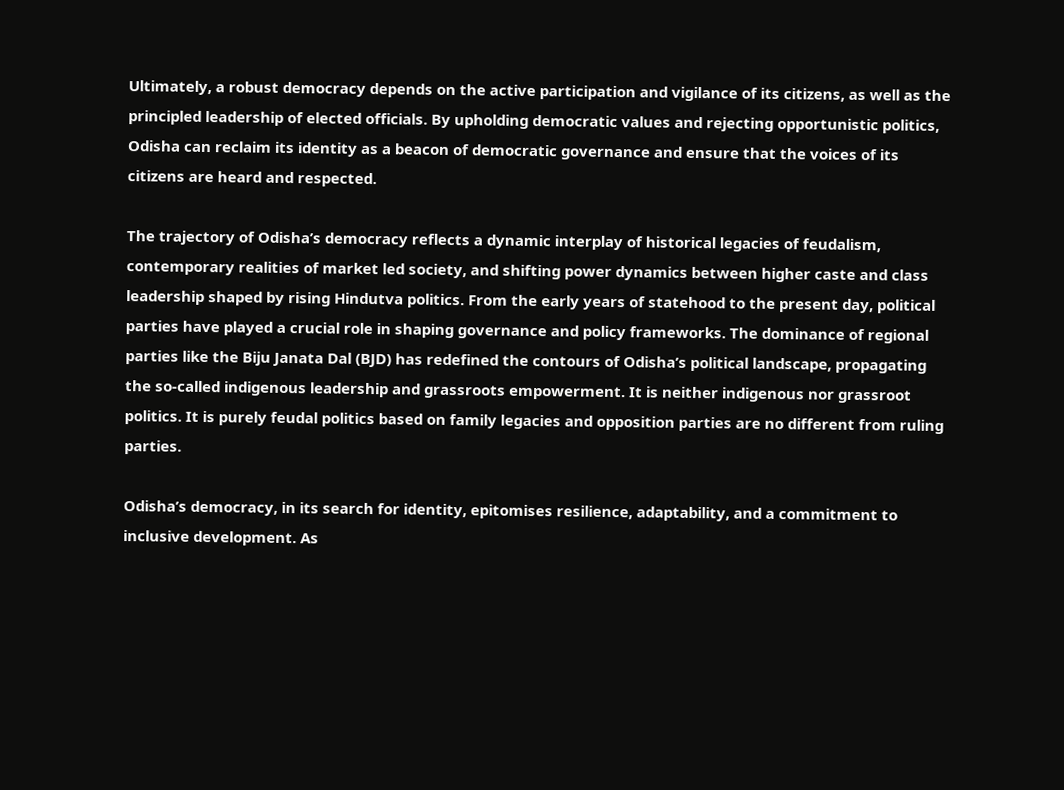Ultimately, a robust democracy depends on the active participation and vigilance of its citizens, as well as the principled leadership of elected officials. By upholding democratic values and rejecting opportunistic politics, Odisha can reclaim its identity as a beacon of democratic governance and ensure that the voices of its citizens are heard and respected.

The trajectory of Odisha’s democracy reflects a dynamic interplay of historical legacies of feudalism, contemporary realities of market led society, and shifting power dynamics between higher caste and class leadership shaped by rising Hindutva politics. From the early years of statehood to the present day, political parties have played a crucial role in shaping governance and policy frameworks. The dominance of regional parties like the Biju Janata Dal (BJD) has redefined the contours of Odisha’s political landscape, propagating the so-called indigenous leadership and grassroots empowerment. It is neither indigenous nor grassroot politics. It is purely feudal politics based on family legacies and opposition parties are no different from ruling parties.

Odisha’s democracy, in its search for identity, epitomises resilience, adaptability, and a commitment to inclusive development. As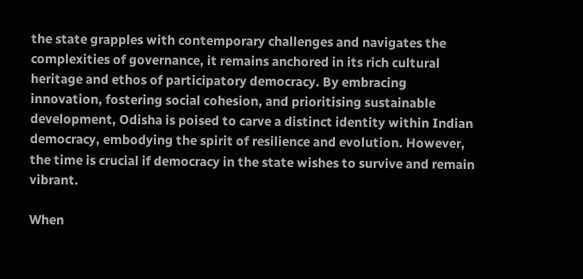the state grapples with contemporary challenges and navigates the complexities of governance, it remains anchored in its rich cultural heritage and ethos of participatory democracy. By embracing innovation, fostering social cohesion, and prioritising sustainable development, Odisha is poised to carve a distinct identity within Indian democracy, embodying the spirit of resilience and evolution. However, the time is crucial if democracy in the state wishes to survive and remain vibrant.

When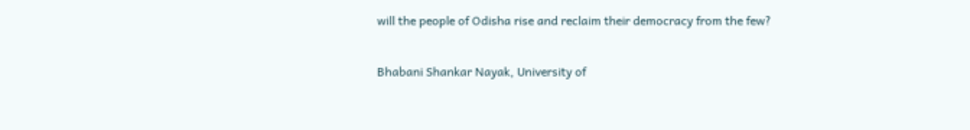will the people of Odisha rise and reclaim their democracy from the few?

Bhabani Shankar Nayak, University of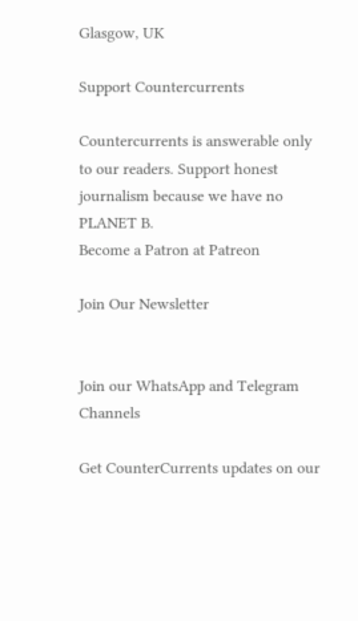Glasgow, UK

Support Countercurrents

Countercurrents is answerable only to our readers. Support honest journalism because we have no PLANET B.
Become a Patron at Patreon

Join Our Newsletter


Join our WhatsApp and Telegram Channels

Get CounterCurrents updates on our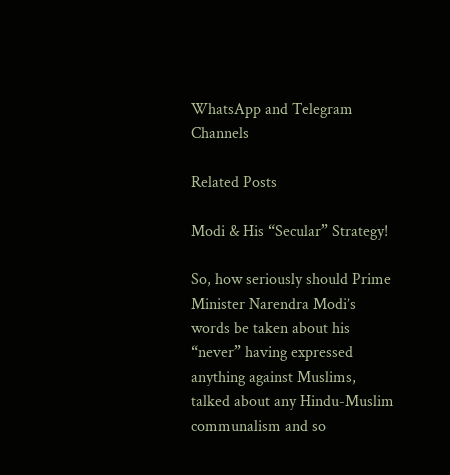WhatsApp and Telegram Channels

Related Posts

Modi & His “Secular” Strategy!

So, how seriously should Prime Minister Narendra Modi’s words be taken about his “never” having expressed anything against Muslims, talked about any Hindu-Muslim communalism and so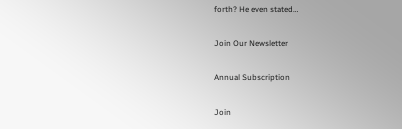forth? He even stated…

Join Our Newsletter

Annual Subscription

Join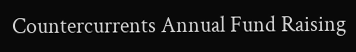Countercurrents Annual Fund Raising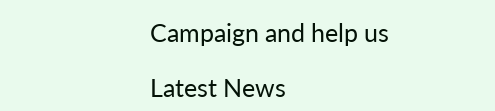Campaign and help us

Latest News